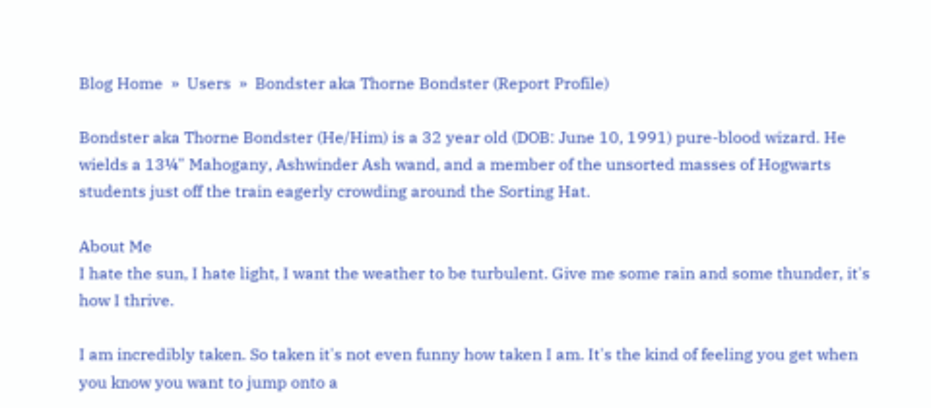Blog Home  »  Users  »  Bondster aka Thorne Bondster (Report Profile)

Bondster aka Thorne Bondster (He/Him) is a 32 year old (DOB: June 10, 1991) pure-blood wizard. He wields a 13¼" Mahogany, Ashwinder Ash wand, and a member of the unsorted masses of Hogwarts students just off the train eagerly crowding around the Sorting Hat.

About Me
I hate the sun, I hate light, I want the weather to be turbulent. Give me some rain and some thunder, it's how I thrive.

I am incredibly taken. So taken it's not even funny how taken I am. It's the kind of feeling you get when you know you want to jump onto a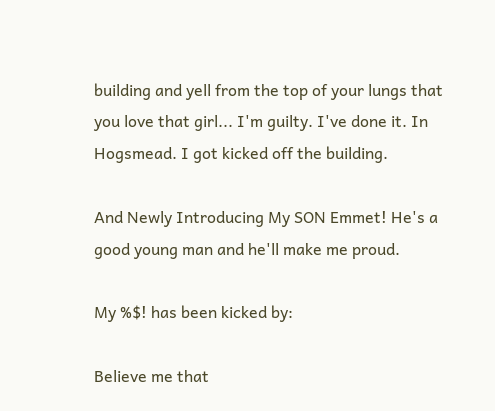building and yell from the top of your lungs that you love that girl... I'm guilty. I've done it. In Hogsmead. I got kicked off the building.

And Newly Introducing My SON Emmet! He's a good young man and he'll make me proud.

My %$! has been kicked by:

Believe me that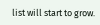list will start to grow.